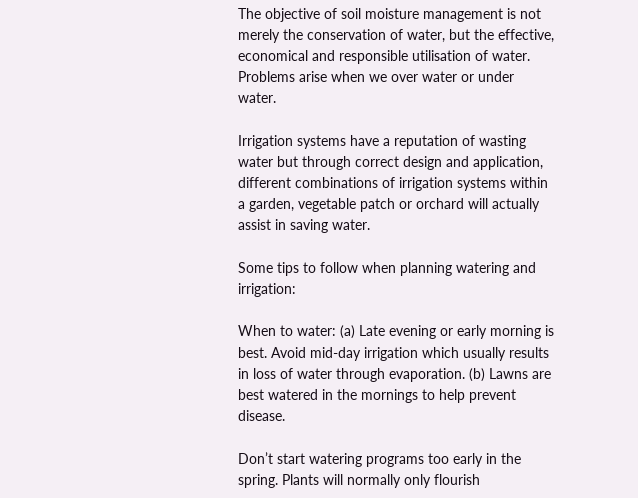The objective of soil moisture management is not merely the conservation of water, but the effective, economical and responsible utilisation of water. Problems arise when we over water or under water.

Irrigation systems have a reputation of wasting water but through correct design and application, different combinations of irrigation systems within a garden, vegetable patch or orchard will actually assist in saving water.

Some tips to follow when planning watering and irrigation:

When to water: (a) Late evening or early morning is best. Avoid mid-day irrigation which usually results in loss of water through evaporation. (b) Lawns are best watered in the mornings to help prevent disease.

Don’t start watering programs too early in the spring. Plants will normally only flourish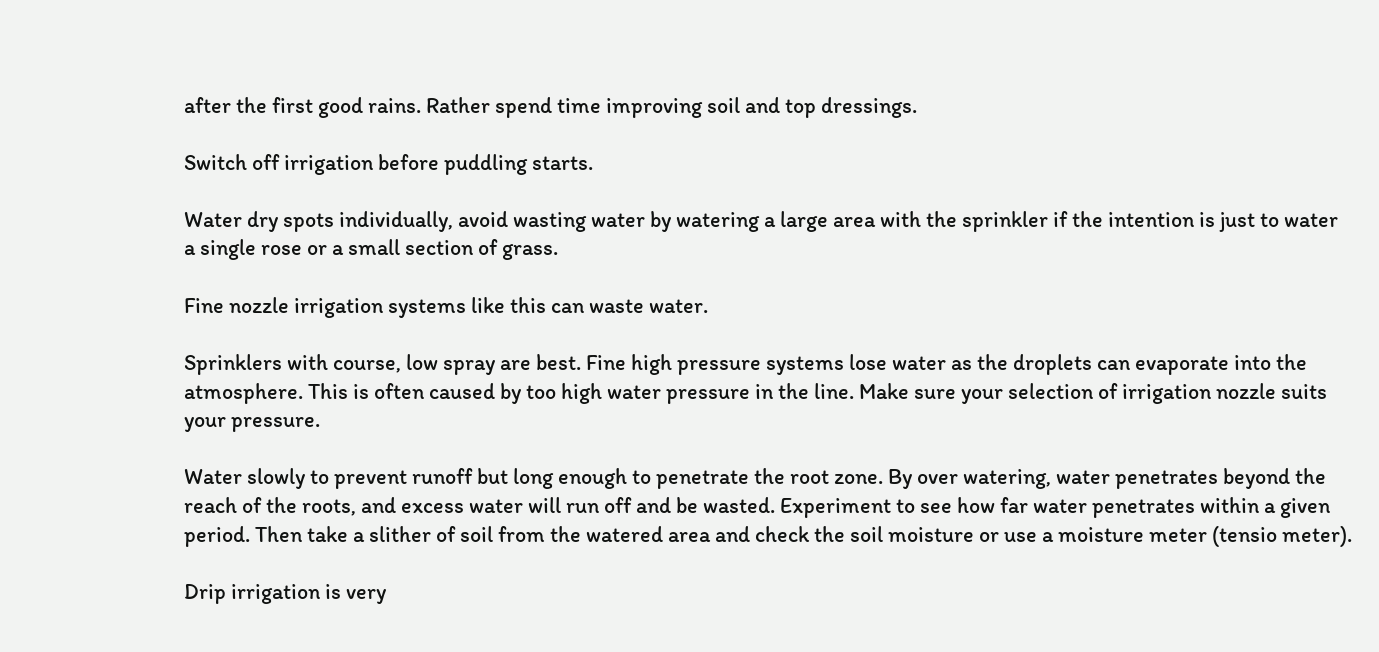after the first good rains. Rather spend time improving soil and top dressings.

Switch off irrigation before puddling starts.

Water dry spots individually, avoid wasting water by watering a large area with the sprinkler if the intention is just to water a single rose or a small section of grass.

Fine nozzle irrigation systems like this can waste water.

Sprinklers with course, low spray are best. Fine high pressure systems lose water as the droplets can evaporate into the atmosphere. This is often caused by too high water pressure in the line. Make sure your selection of irrigation nozzle suits your pressure.

Water slowly to prevent runoff but long enough to penetrate the root zone. By over watering, water penetrates beyond the reach of the roots, and excess water will run off and be wasted. Experiment to see how far water penetrates within a given period. Then take a slither of soil from the watered area and check the soil moisture or use a moisture meter (tensio meter).

Drip irrigation is very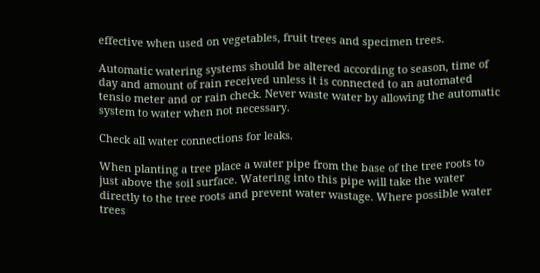effective when used on vegetables, fruit trees and specimen trees.

Automatic watering systems should be altered according to season, time of day and amount of rain received unless it is connected to an automated tensio meter and or rain check. Never waste water by allowing the automatic system to water when not necessary.

Check all water connections for leaks.

When planting a tree place a water pipe from the base of the tree roots to just above the soil surface. Watering into this pipe will take the water directly to the tree roots and prevent water wastage. Where possible water trees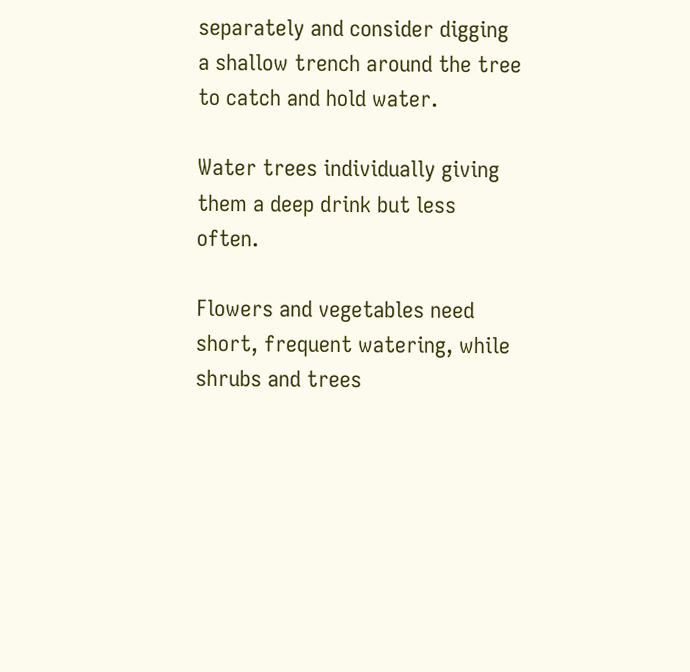separately and consider digging a shallow trench around the tree to catch and hold water.

Water trees individually giving them a deep drink but less often.

Flowers and vegetables need short, frequent watering, while shrubs and trees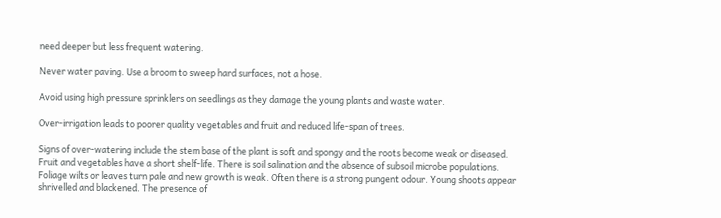need deeper but less frequent watering.

Never water paving. Use a broom to sweep hard surfaces, not a hose.

Avoid using high pressure sprinklers on seedlings as they damage the young plants and waste water.

Over-irrigation leads to poorer quality vegetables and fruit and reduced life-span of trees.

Signs of over-watering include the stem base of the plant is soft and spongy and the roots become weak or diseased. Fruit and vegetables have a short shelf-life. There is soil salination and the absence of subsoil microbe populations. Foliage wilts or leaves turn pale and new growth is weak. Often there is a strong pungent odour. Young shoots appear shrivelled and blackened. The presence of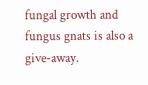fungal growth and fungus gnats is also a give-away.